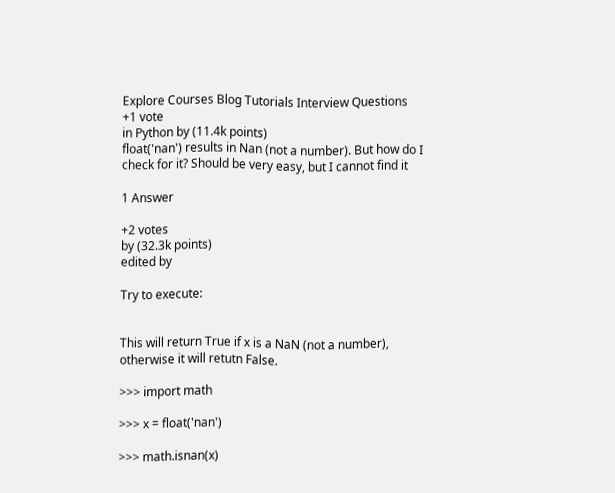Explore Courses Blog Tutorials Interview Questions
+1 vote
in Python by (11.4k points)
float('nan') results in Nan (not a number). But how do I check for it? Should be very easy, but I cannot find it

1 Answer

+2 votes
by (32.3k points)
edited by

Try to execute:


This will return True if x is a NaN (not a number), otherwise it will retutn False.

>>> import math

>>> x = float('nan')

>>> math.isnan(x)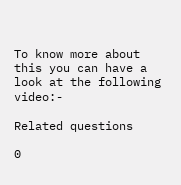To know more about this you can have a look at the following video:-

Related questions

0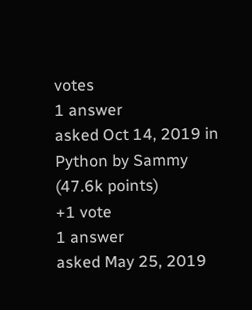votes
1 answer
asked Oct 14, 2019 in Python by Sammy (47.6k points)
+1 vote
1 answer
asked May 25, 2019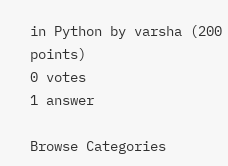in Python by varsha (200 points)
0 votes
1 answer

Browse Categories